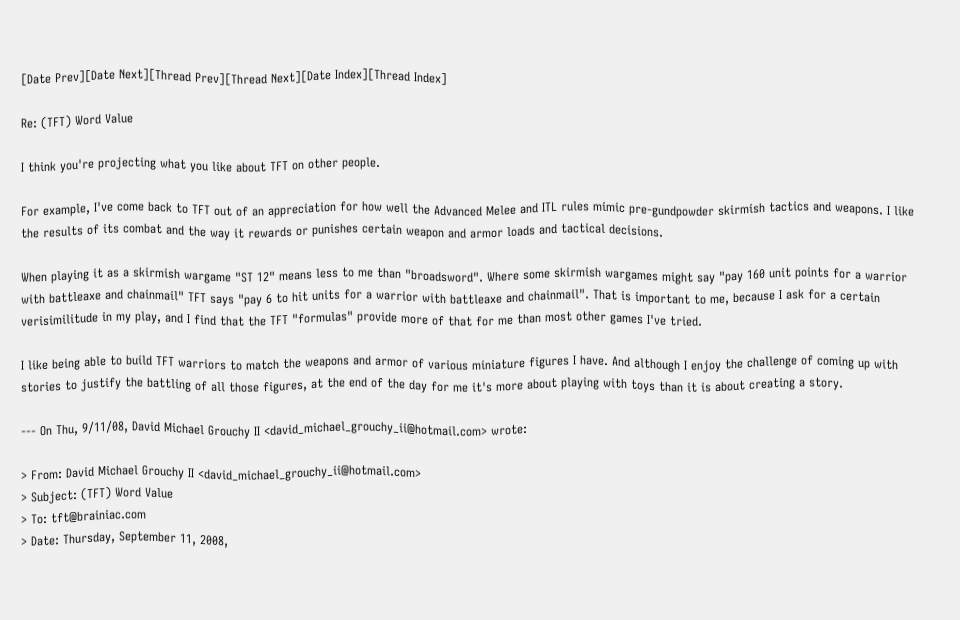[Date Prev][Date Next][Thread Prev][Thread Next][Date Index][Thread Index]

Re: (TFT) Word Value

I think you're projecting what you like about TFT on other people.

For example, I've come back to TFT out of an appreciation for how well the Advanced Melee and ITL rules mimic pre-gundpowder skirmish tactics and weapons. I like the results of its combat and the way it rewards or punishes certain weapon and armor loads and tactical decisions.

When playing it as a skirmish wargame "ST 12" means less to me than "broadsword". Where some skirmish wargames might say "pay 160 unit points for a warrior with battleaxe and chainmail" TFT says "pay 6 to hit units for a warrior with battleaxe and chainmail". That is important to me, because I ask for a certain verisimilitude in my play, and I find that the TFT "formulas" provide more of that for me than most other games I've tried.

I like being able to build TFT warriors to match the weapons and armor of various miniature figures I have. And although I enjoy the challenge of coming up with stories to justify the battling of all those figures, at the end of the day for me it's more about playing with toys than it is about creating a story.

--- On Thu, 9/11/08, David Michael Grouchy II <david_michael_grouchy_ii@hotmail.com> wrote:

> From: David Michael Grouchy II <david_michael_grouchy_ii@hotmail.com>
> Subject: (TFT) Word Value
> To: tft@brainiac.com
> Date: Thursday, September 11, 2008,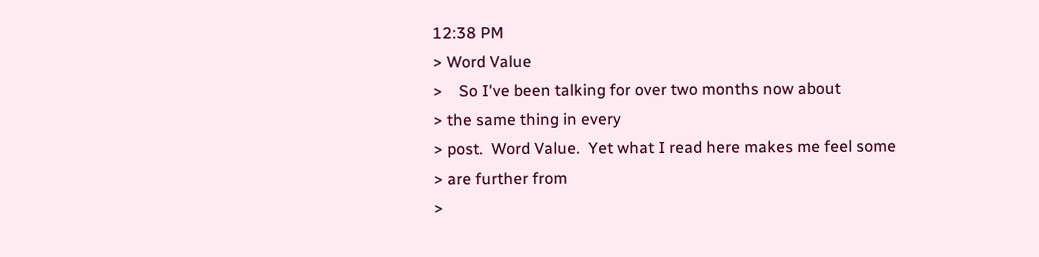12:38 PM
> Word Value
>    So I've been talking for over two months now about
> the same thing in every
> post.  Word Value.  Yet what I read here makes me feel some
> are further from
>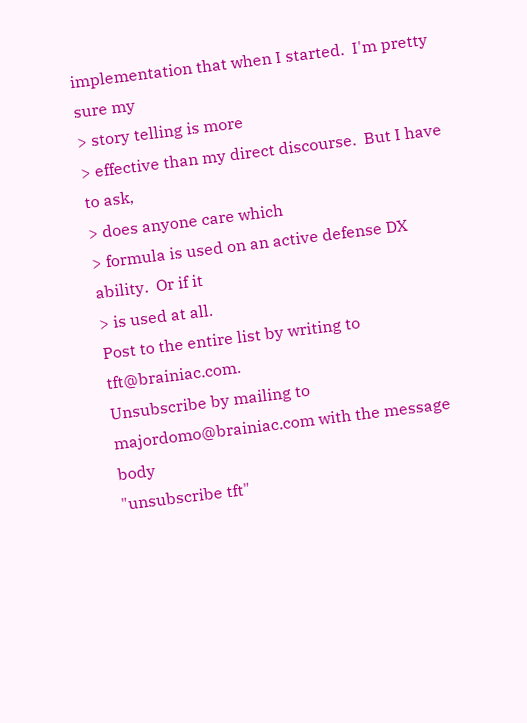implementation that when I started.  I'm pretty sure my
> story telling is more
> effective than my direct discourse.  But I have to ask,
> does anyone care which
> formula is used on an active defense DX ability.  Or if it
> is used at all.
Post to the entire list by writing to tft@brainiac.com.
Unsubscribe by mailing to majordomo@brainiac.com with the message body
"unsubscribe tft"